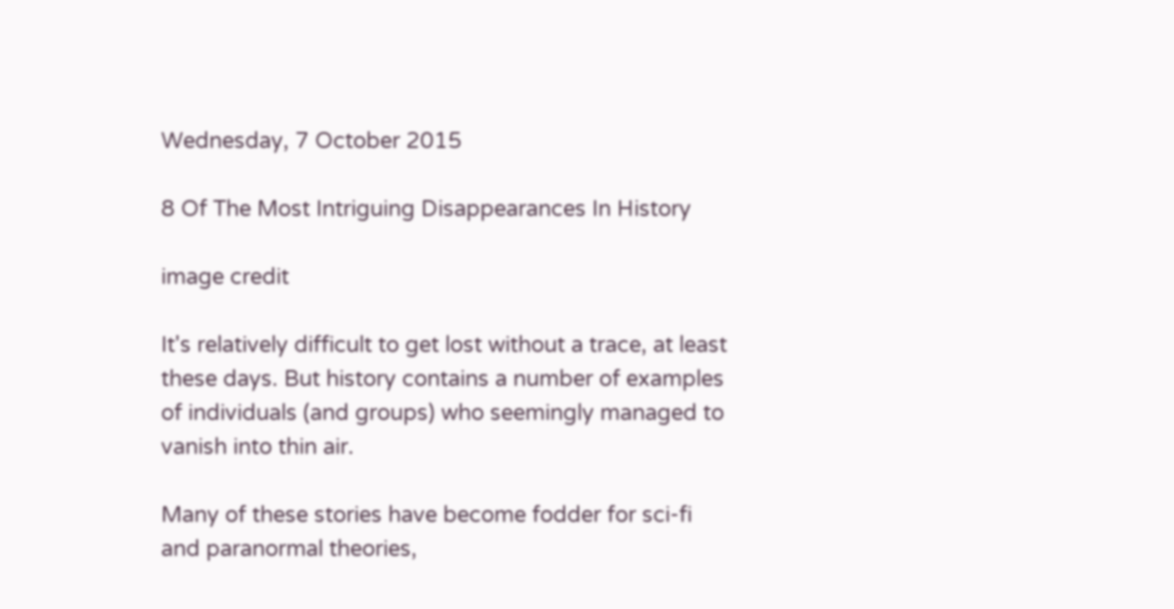Wednesday, 7 October 2015

8 Of The Most Intriguing Disappearances In History

image credit

It's relatively difficult to get lost without a trace, at least these days. But history contains a number of examples of individuals (and groups) who seemingly managed to vanish into thin air.

Many of these stories have become fodder for sci-fi and paranormal theories,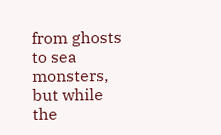from ghosts to sea monsters, but while the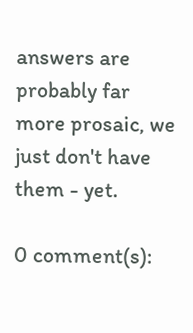answers are probably far more prosaic, we just don't have them - yet.

0 comment(s):